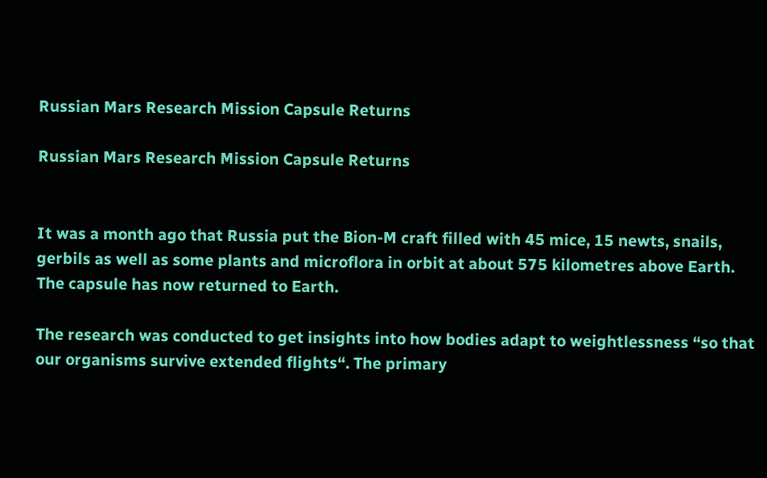Russian Mars Research Mission Capsule Returns

Russian Mars Research Mission Capsule Returns


It was a month ago that Russia put the Bion-M craft filled with 45 mice, 15 newts, snails, gerbils as well as some plants and microflora in orbit at about 575 kilometres above Earth. The capsule has now returned to Earth.

The research was conducted to get insights into how bodies adapt to weightlessness “so that our organisms survive extended flights“. The primary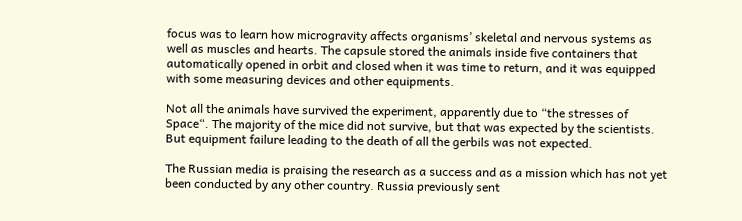focus was to learn how microgravity affects organisms’ skeletal and nervous systems as well as muscles and hearts. The capsule stored the animals inside five containers that automatically opened in orbit and closed when it was time to return, and it was equipped with some measuring devices and other equipments.

Not all the animals have survived the experiment, apparently due to “the stresses of Space“. The majority of the mice did not survive, but that was expected by the scientists. But equipment failure leading to the death of all the gerbils was not expected.

The Russian media is praising the research as a success and as a mission which has not yet been conducted by any other country. Russia previously sent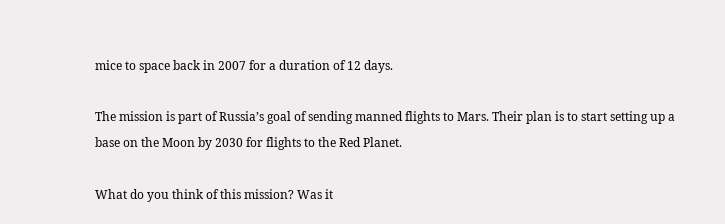mice to space back in 2007 for a duration of 12 days.

The mission is part of Russia’s goal of sending manned flights to Mars. Their plan is to start setting up a base on the Moon by 2030 for flights to the Red Planet.

What do you think of this mission? Was it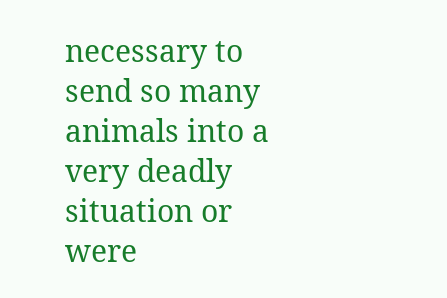necessary to send so many animals into a very deadly situation or were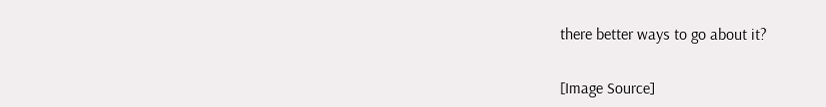there better ways to go about it?


[Image Source]